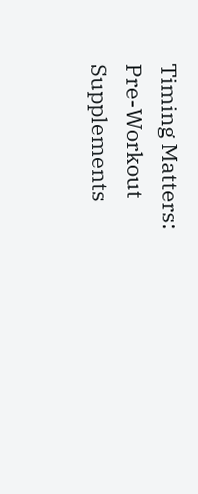Timing Matters: Pre-Workout Supplements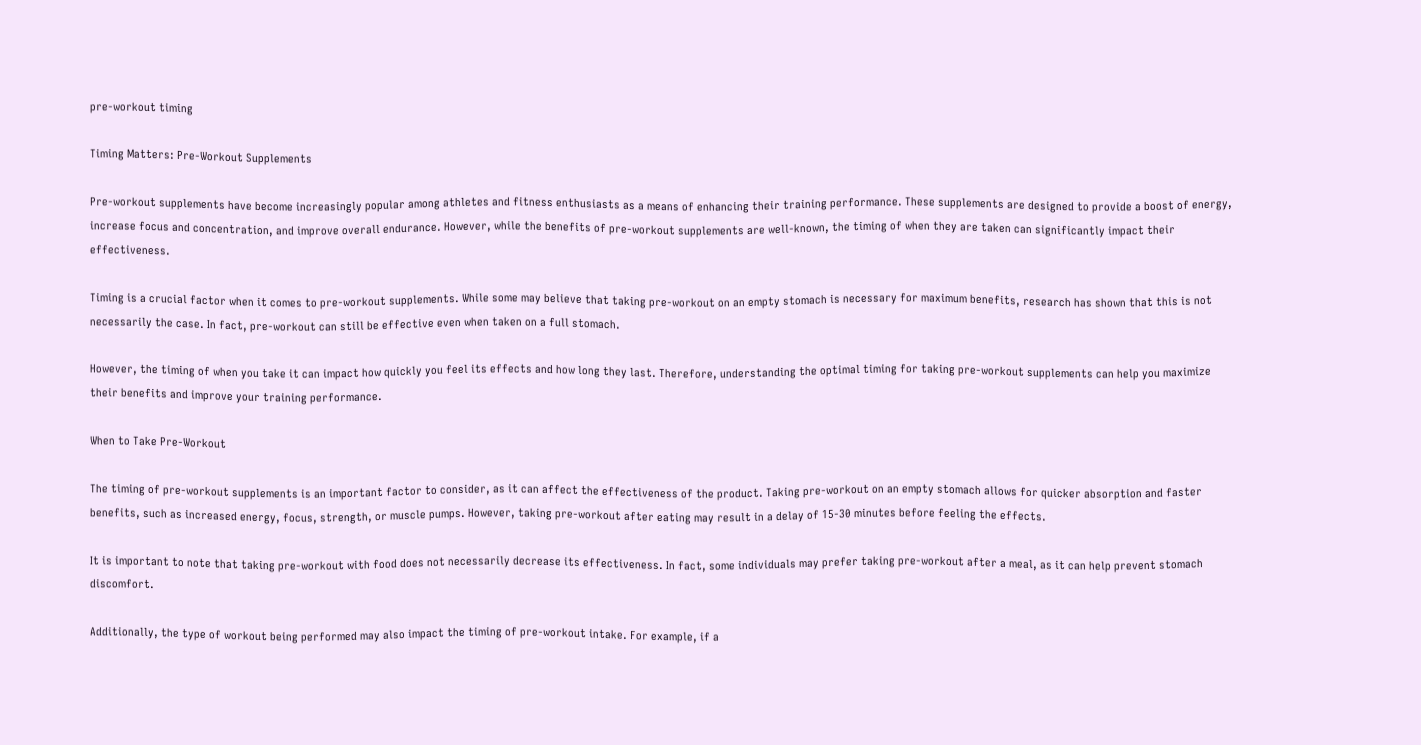pre-workout timing

Timing Matters: Pre-Workout Supplements

Pre-workout supplements have become increasingly popular among athletes and fitness enthusiasts as a means of enhancing their training performance. These supplements are designed to provide a boost of energy, increase focus and concentration, and improve overall endurance. However, while the benefits of pre-workout supplements are well-known, the timing of when they are taken can significantly impact their effectiveness.

Timing is a crucial factor when it comes to pre-workout supplements. While some may believe that taking pre-workout on an empty stomach is necessary for maximum benefits, research has shown that this is not necessarily the case. In fact, pre-workout can still be effective even when taken on a full stomach.

However, the timing of when you take it can impact how quickly you feel its effects and how long they last. Therefore, understanding the optimal timing for taking pre-workout supplements can help you maximize their benefits and improve your training performance.

When to Take Pre-Workout

The timing of pre-workout supplements is an important factor to consider, as it can affect the effectiveness of the product. Taking pre-workout on an empty stomach allows for quicker absorption and faster benefits, such as increased energy, focus, strength, or muscle pumps. However, taking pre-workout after eating may result in a delay of 15-30 minutes before feeling the effects.

It is important to note that taking pre-workout with food does not necessarily decrease its effectiveness. In fact, some individuals may prefer taking pre-workout after a meal, as it can help prevent stomach discomfort.

Additionally, the type of workout being performed may also impact the timing of pre-workout intake. For example, if a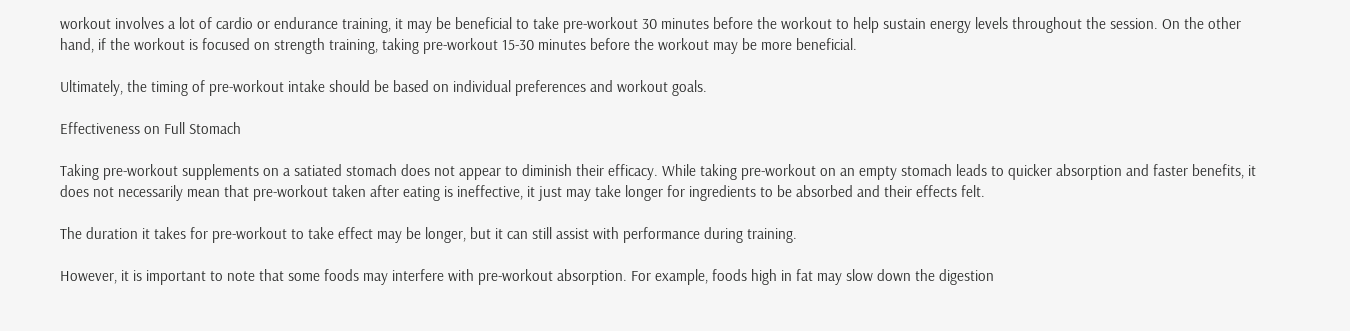workout involves a lot of cardio or endurance training, it may be beneficial to take pre-workout 30 minutes before the workout to help sustain energy levels throughout the session. On the other hand, if the workout is focused on strength training, taking pre-workout 15-30 minutes before the workout may be more beneficial.

Ultimately, the timing of pre-workout intake should be based on individual preferences and workout goals.

Effectiveness on Full Stomach

Taking pre-workout supplements on a satiated stomach does not appear to diminish their efficacy. While taking pre-workout on an empty stomach leads to quicker absorption and faster benefits, it does not necessarily mean that pre-workout taken after eating is ineffective, it just may take longer for ingredients to be absorbed and their effects felt.

The duration it takes for pre-workout to take effect may be longer, but it can still assist with performance during training.

However, it is important to note that some foods may interfere with pre-workout absorption. For example, foods high in fat may slow down the digestion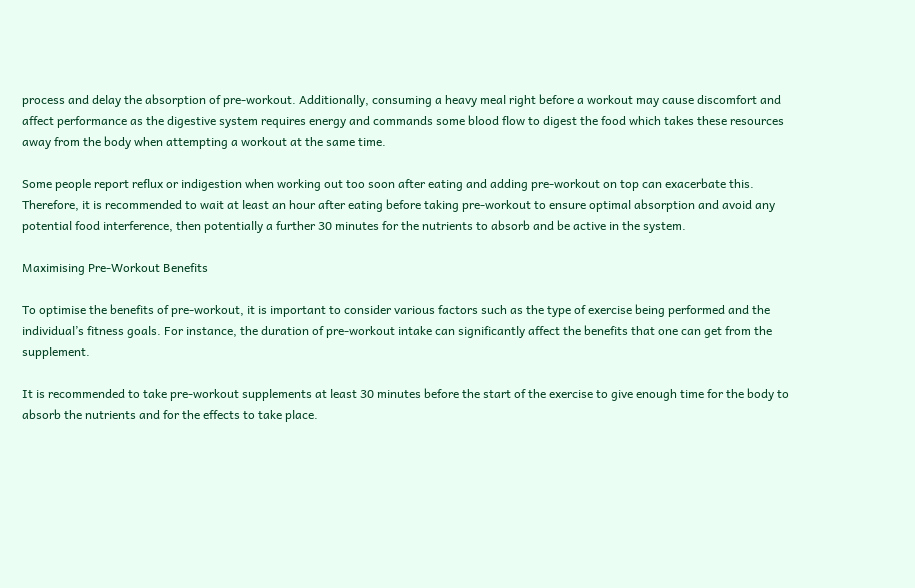process and delay the absorption of pre-workout. Additionally, consuming a heavy meal right before a workout may cause discomfort and affect performance as the digestive system requires energy and commands some blood flow to digest the food which takes these resources away from the body when attempting a workout at the same time.

Some people report reflux or indigestion when working out too soon after eating and adding pre-workout on top can exacerbate this. Therefore, it is recommended to wait at least an hour after eating before taking pre-workout to ensure optimal absorption and avoid any potential food interference, then potentially a further 30 minutes for the nutrients to absorb and be active in the system.

Maximising Pre-Workout Benefits

To optimise the benefits of pre-workout, it is important to consider various factors such as the type of exercise being performed and the individual’s fitness goals. For instance, the duration of pre-workout intake can significantly affect the benefits that one can get from the supplement.

It is recommended to take pre-workout supplements at least 30 minutes before the start of the exercise to give enough time for the body to absorb the nutrients and for the effects to take place.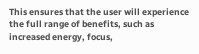This ensures that the user will experience the full range of benefits, such as increased energy, focus,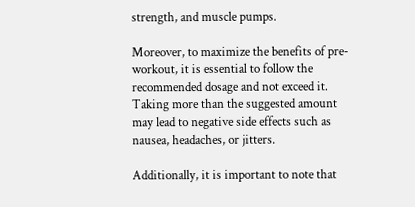strength, and muscle pumps.

Moreover, to maximize the benefits of pre-workout, it is essential to follow the recommended dosage and not exceed it. Taking more than the suggested amount may lead to negative side effects such as nausea, headaches, or jitters.

Additionally, it is important to note that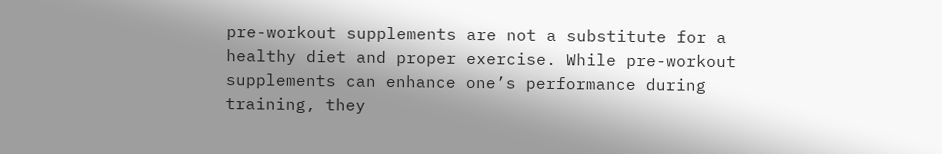pre-workout supplements are not a substitute for a healthy diet and proper exercise. While pre-workout supplements can enhance one’s performance during training, they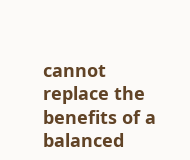cannot replace the benefits of a balanced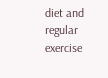diet and regular exercise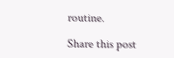routine.

Share this post